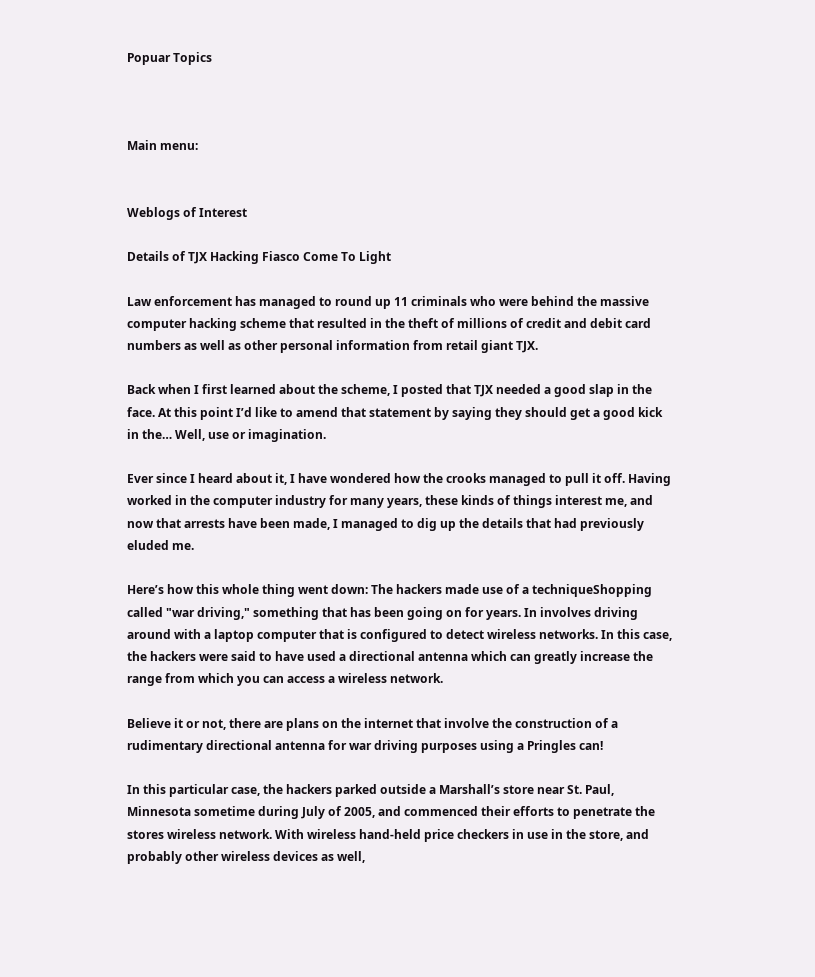Popuar Topics



Main menu:


Weblogs of Interest

Details of TJX Hacking Fiasco Come To Light

Law enforcement has managed to round up 11 criminals who were behind the massive computer hacking scheme that resulted in the theft of millions of credit and debit card numbers as well as other personal information from retail giant TJX.

Back when I first learned about the scheme, I posted that TJX needed a good slap in the face. At this point I’d like to amend that statement by saying they should get a good kick in the… Well, use or imagination.

Ever since I heard about it, I have wondered how the crooks managed to pull it off. Having worked in the computer industry for many years, these kinds of things interest me, and now that arrests have been made, I managed to dig up the details that had previously eluded me.

Here’s how this whole thing went down: The hackers made use of a techniqueShopping called "war driving," something that has been going on for years. In involves driving around with a laptop computer that is configured to detect wireless networks. In this case, the hackers were said to have used a directional antenna which can greatly increase the range from which you can access a wireless network.

Believe it or not, there are plans on the internet that involve the construction of a rudimentary directional antenna for war driving purposes using a Pringles can!

In this particular case, the hackers parked outside a Marshall’s store near St. Paul, Minnesota sometime during July of 2005, and commenced their efforts to penetrate the stores wireless network. With wireless hand-held price checkers in use in the store, and probably other wireless devices as well,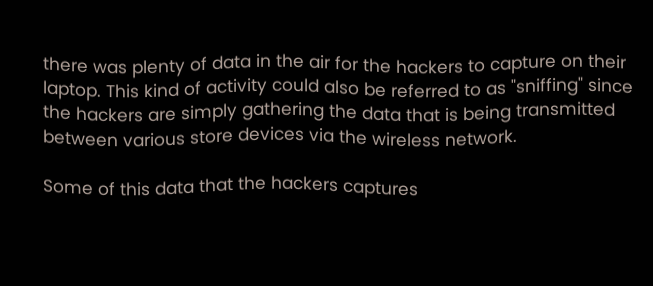there was plenty of data in the air for the hackers to capture on their laptop. This kind of activity could also be referred to as "sniffing" since the hackers are simply gathering the data that is being transmitted between various store devices via the wireless network.

Some of this data that the hackers captures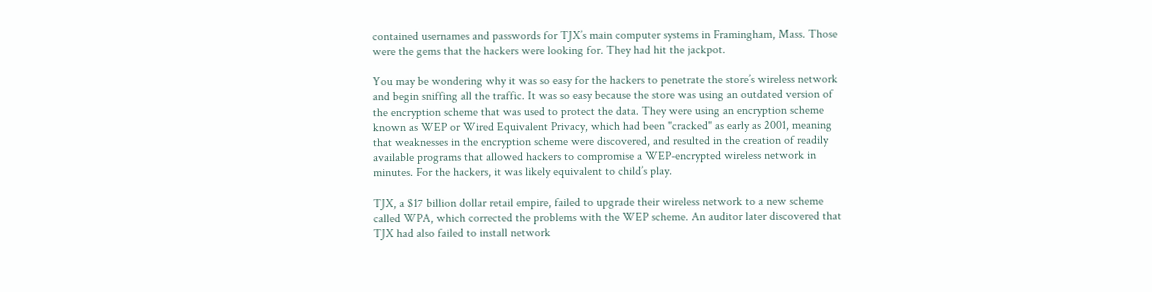contained usernames and passwords for TJX’s main computer systems in Framingham, Mass. Those were the gems that the hackers were looking for. They had hit the jackpot.

You may be wondering why it was so easy for the hackers to penetrate the store’s wireless network and begin sniffing all the traffic. It was so easy because the store was using an outdated version of the encryption scheme that was used to protect the data. They were using an encryption scheme known as WEP or Wired Equivalent Privacy, which had been "cracked" as early as 2001, meaning that weaknesses in the encryption scheme were discovered, and resulted in the creation of readily available programs that allowed hackers to compromise a WEP-encrypted wireless network in minutes. For the hackers, it was likely equivalent to child’s play.

TJX, a $17 billion dollar retail empire, failed to upgrade their wireless network to a new scheme called WPA, which corrected the problems with the WEP scheme. An auditor later discovered that TJX had also failed to install network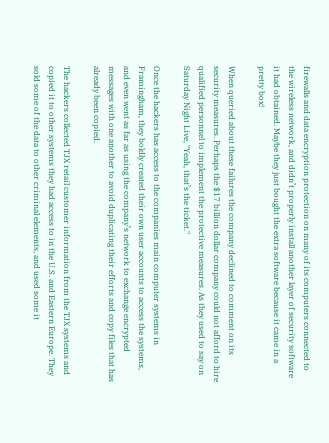firewalls and data encryption protection on many of its computers connected to the wireless network, and didn’t properly install another layer of security software it had obtained. Maybe they just bought the extra software because it came in a pretty box!

When queried about these failures the company declined to comment on its security measures. Perhaps the $17 billion dollar company could not afford to hire qualified personnel to implement the protective measures. As they used to say on Saturday Night Live, "Yeah, that’s the ticket."

Once the hackers has access to the companies main computer systems in Framingham, they boldly created their own user accounts to access the systems, and even went as far as using the company’s network to exchange encrypted messages with one another to avoid duplicating their efforts and copy files that has already been copied.

The hackers collected TJX retail customer information from the TJX systems and copied it to other systems they had access to in the U.S. and Eastern Europe. They sold some of the data to other criminal elements, and used some it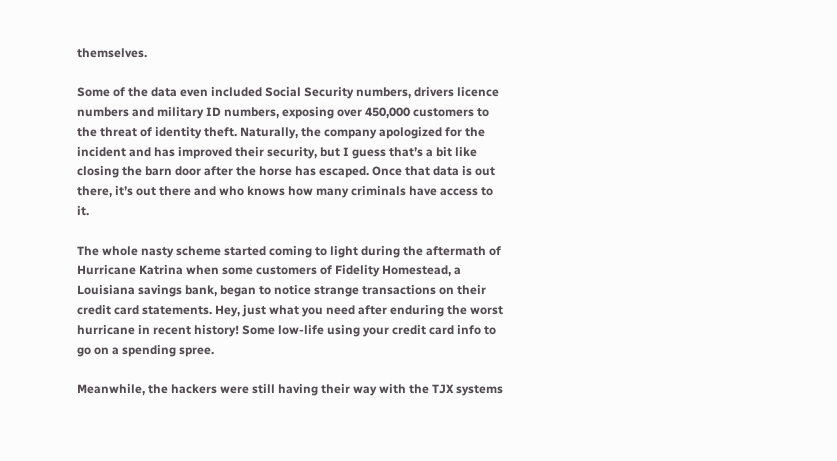themselves.

Some of the data even included Social Security numbers, drivers licence numbers and military ID numbers, exposing over 450,000 customers to the threat of identity theft. Naturally, the company apologized for the incident and has improved their security, but I guess that’s a bit like closing the barn door after the horse has escaped. Once that data is out there, it’s out there and who knows how many criminals have access to it.

The whole nasty scheme started coming to light during the aftermath of Hurricane Katrina when some customers of Fidelity Homestead, a Louisiana savings bank, began to notice strange transactions on their credit card statements. Hey, just what you need after enduring the worst hurricane in recent history! Some low-life using your credit card info to go on a spending spree.

Meanwhile, the hackers were still having their way with the TJX systems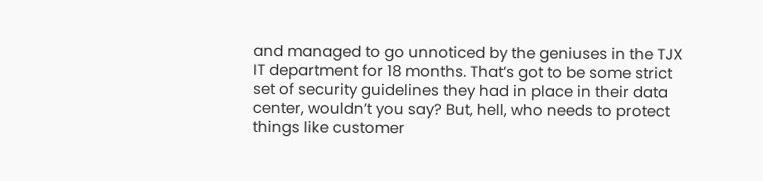and managed to go unnoticed by the geniuses in the TJX IT department for 18 months. That’s got to be some strict set of security guidelines they had in place in their data center, wouldn’t you say? But, hell, who needs to protect things like customer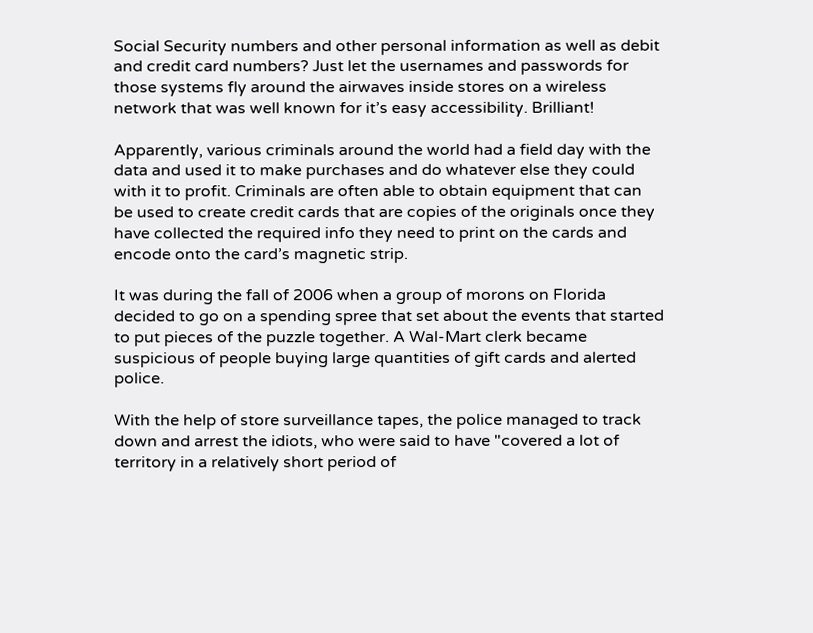Social Security numbers and other personal information as well as debit and credit card numbers? Just let the usernames and passwords for those systems fly around the airwaves inside stores on a wireless network that was well known for it’s easy accessibility. Brilliant!

Apparently, various criminals around the world had a field day with the data and used it to make purchases and do whatever else they could with it to profit. Criminals are often able to obtain equipment that can be used to create credit cards that are copies of the originals once they have collected the required info they need to print on the cards and encode onto the card’s magnetic strip.

It was during the fall of 2006 when a group of morons on Florida decided to go on a spending spree that set about the events that started to put pieces of the puzzle together. A Wal-Mart clerk became suspicious of people buying large quantities of gift cards and alerted police.

With the help of store surveillance tapes, the police managed to track down and arrest the idiots, who were said to have "covered a lot of territory in a relatively short period of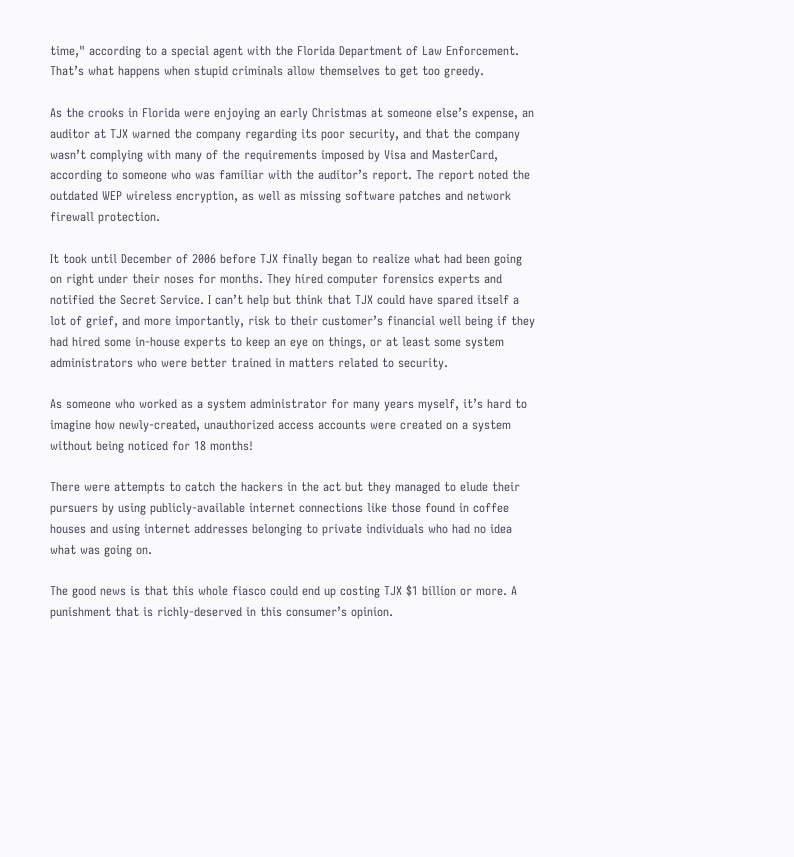time," according to a special agent with the Florida Department of Law Enforcement. That’s what happens when stupid criminals allow themselves to get too greedy.

As the crooks in Florida were enjoying an early Christmas at someone else’s expense, an auditor at TJX warned the company regarding its poor security, and that the company wasn’t complying with many of the requirements imposed by Visa and MasterCard, according to someone who was familiar with the auditor’s report. The report noted the outdated WEP wireless encryption, as well as missing software patches and network firewall protection.

It took until December of 2006 before TJX finally began to realize what had been going on right under their noses for months. They hired computer forensics experts and notified the Secret Service. I can’t help but think that TJX could have spared itself a lot of grief, and more importantly, risk to their customer’s financial well being if they had hired some in-house experts to keep an eye on things, or at least some system administrators who were better trained in matters related to security.

As someone who worked as a system administrator for many years myself, it’s hard to imagine how newly-created, unauthorized access accounts were created on a system without being noticed for 18 months!

There were attempts to catch the hackers in the act but they managed to elude their pursuers by using publicly-available internet connections like those found in coffee houses and using internet addresses belonging to private individuals who had no idea what was going on.

The good news is that this whole fiasco could end up costing TJX $1 billion or more. A punishment that is richly-deserved in this consumer’s opinion.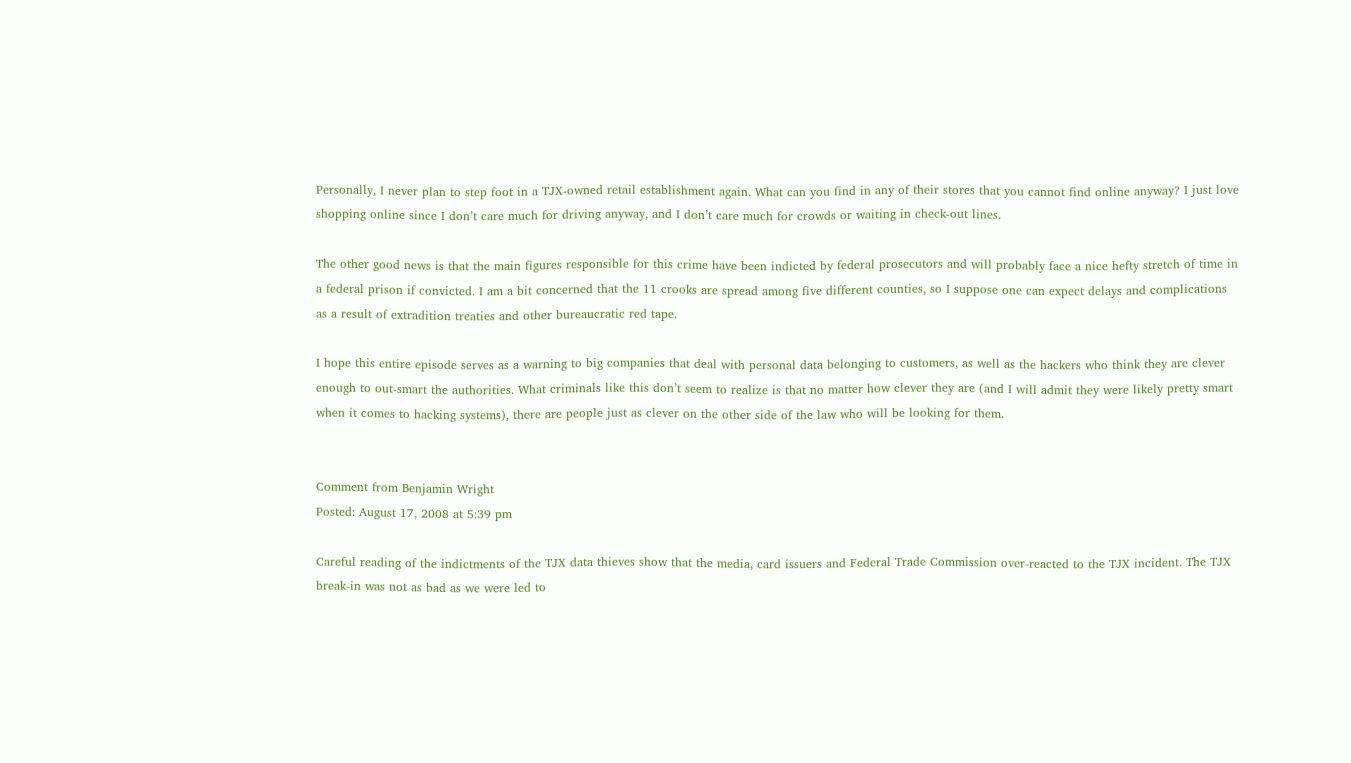Personally, I never plan to step foot in a TJX-owned retail establishment again. What can you find in any of their stores that you cannot find online anyway? I just love shopping online since I don’t care much for driving anyway, and I don’t care much for crowds or waiting in check-out lines.

The other good news is that the main figures responsible for this crime have been indicted by federal prosecutors and will probably face a nice hefty stretch of time in a federal prison if convicted. I am a bit concerned that the 11 crooks are spread among five different counties, so I suppose one can expect delays and complications as a result of extradition treaties and other bureaucratic red tape.

I hope this entire episode serves as a warning to big companies that deal with personal data belonging to customers, as well as the hackers who think they are clever enough to out-smart the authorities. What criminals like this don’t seem to realize is that no matter how clever they are (and I will admit they were likely pretty smart when it comes to hacking systems), there are people just as clever on the other side of the law who will be looking for them.


Comment from Benjamin Wright
Posted: August 17, 2008 at 5:39 pm

Careful reading of the indictments of the TJX data thieves show that the media, card issuers and Federal Trade Commission over-reacted to the TJX incident. The TJX break-in was not as bad as we were led to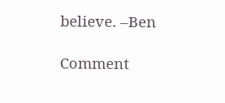believe. –Ben

Comment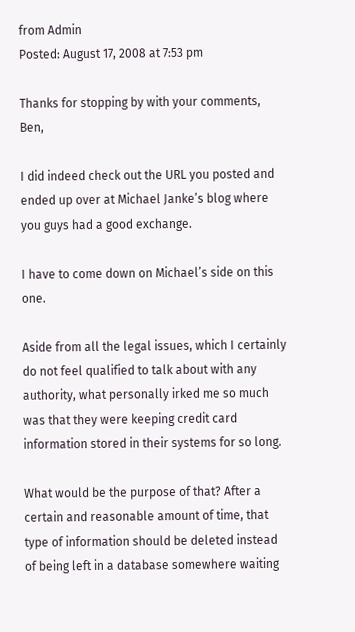from Admin
Posted: August 17, 2008 at 7:53 pm

Thanks for stopping by with your comments, Ben,

I did indeed check out the URL you posted and ended up over at Michael Janke’s blog where you guys had a good exchange.

I have to come down on Michael’s side on this one.

Aside from all the legal issues, which I certainly do not feel qualified to talk about with any authority, what personally irked me so much was that they were keeping credit card information stored in their systems for so long.

What would be the purpose of that? After a certain and reasonable amount of time, that type of information should be deleted instead of being left in a database somewhere waiting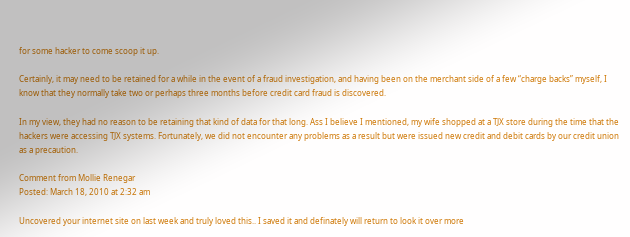for some hacker to come scoop it up.

Certainly, it may need to be retained for a while in the event of a fraud investigation, and having been on the merchant side of a few “charge backs” myself, I know that they normally take two or perhaps three months before credit card fraud is discovered.

In my view, they had no reason to be retaining that kind of data for that long. Ass I believe I mentioned, my wife shopped at a TJX store during the time that the hackers were accessing TJX systems. Fortunately, we did not encounter any problems as a result but were issued new credit and debit cards by our credit union as a precaution.

Comment from Mollie Renegar
Posted: March 18, 2010 at 2:32 am

Uncovered your internet site on last week and truly loved this.. I saved it and definately will return to look it over more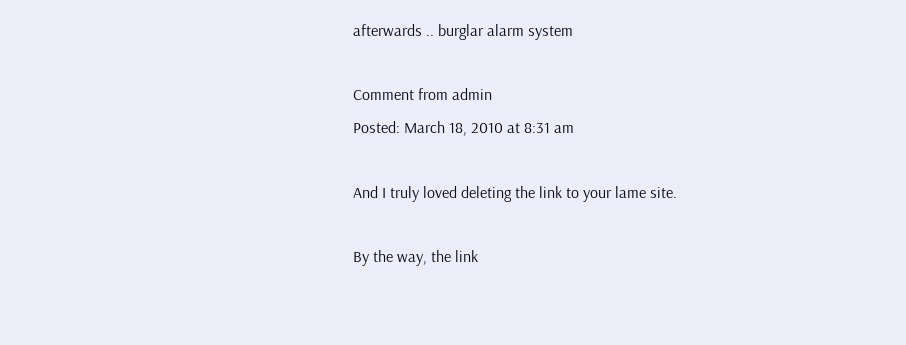afterwards .. burglar alarm system

Comment from admin
Posted: March 18, 2010 at 8:31 am

And I truly loved deleting the link to your lame site.

By the way, the link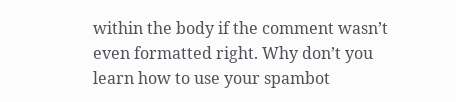within the body if the comment wasn’t even formatted right. Why don’t you learn how to use your spambot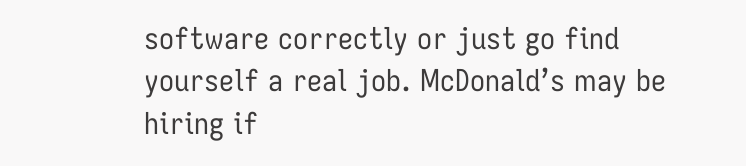software correctly or just go find yourself a real job. McDonald’s may be hiring if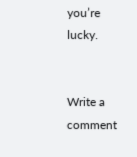you’re lucky.


Write a comment